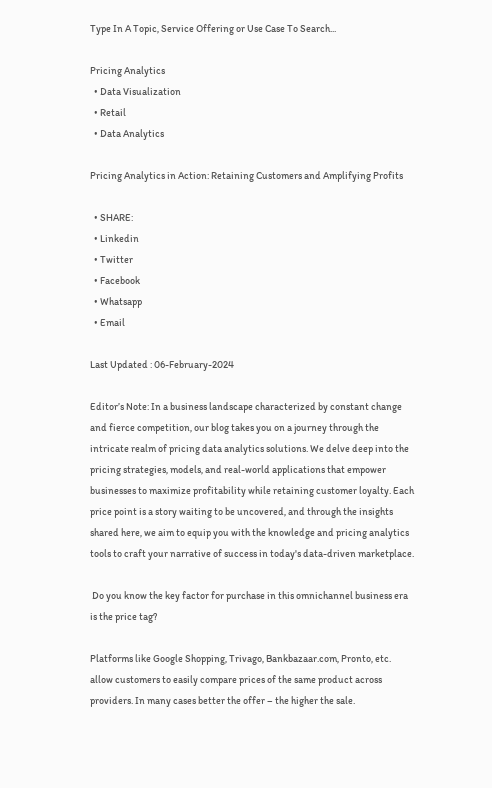Type In A Topic, Service Offering or Use Case To Search...

Pricing Analytics
  • Data Visualization
  • Retail
  • Data Analytics

Pricing Analytics in Action: Retaining Customers and Amplifying Profits

  • SHARE:
  • Linkedin
  • Twitter
  • Facebook
  • Whatsapp
  • Email

Last Updated : 06-February-2024

Editor’s Note: In a business landscape characterized by constant change and fierce competition, our blog takes you on a journey through the intricate realm of pricing data analytics solutions. We delve deep into the pricing strategies, models, and real-world applications that empower businesses to maximize profitability while retaining customer loyalty. Each price point is a story waiting to be uncovered, and through the insights shared here, we aim to equip you with the knowledge and pricing analytics tools to craft your narrative of success in today's data-driven marketplace.

 Do you know the key factor for purchase in this omnichannel business era is the price tag?

Platforms like Google Shopping, Trivago, Bankbazaar.com, Pronto, etc. allow customers to easily compare prices of the same product across providers. In many cases better the offer – the higher the sale.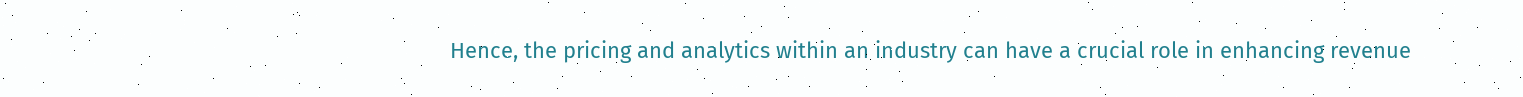Hence, the pricing and analytics within an industry can have a crucial role in enhancing revenue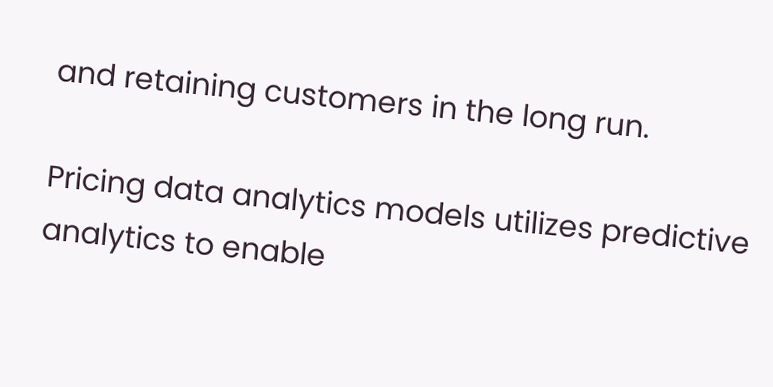and retaining customers in the long run.

Pricing data analytics models utilizes predictive analytics to enable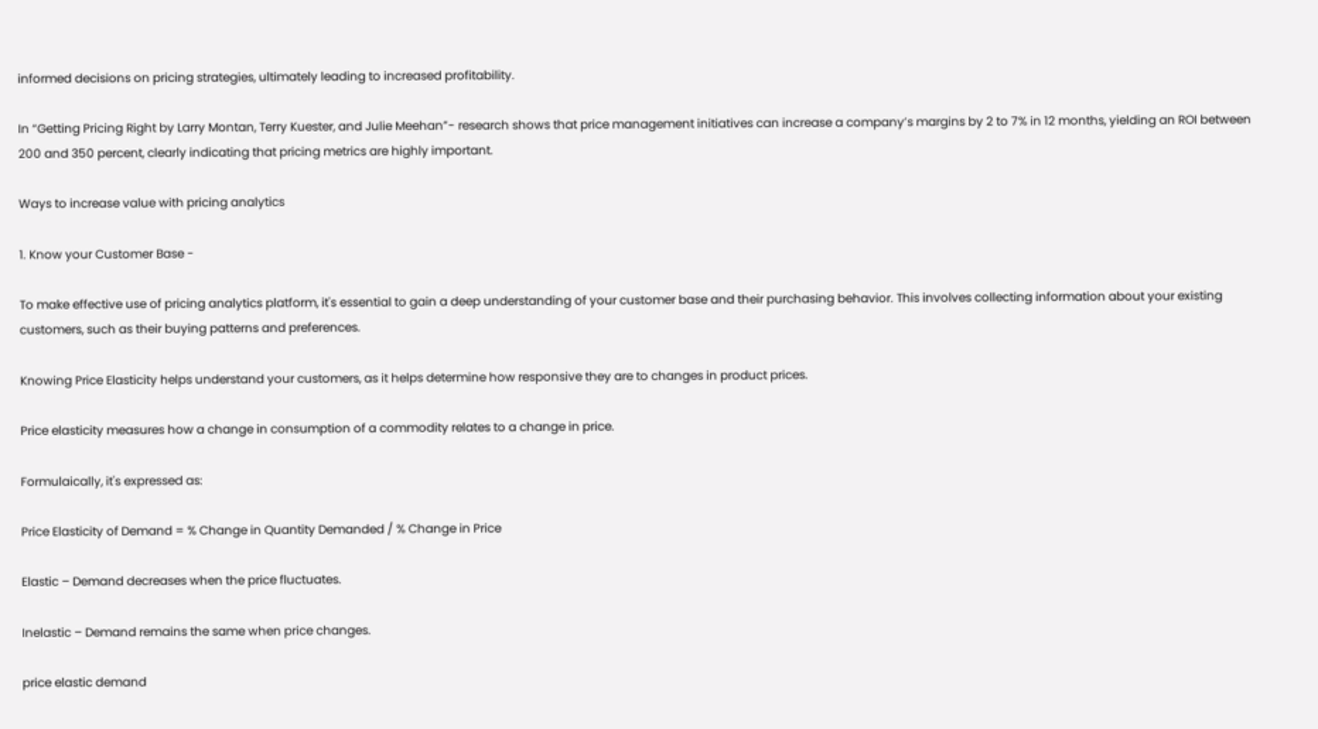informed decisions on pricing strategies, ultimately leading to increased profitability.

In “Getting Pricing Right by Larry Montan, Terry Kuester, and Julie Meehan”- research shows that price management initiatives can increase a company’s margins by 2 to 7% in 12 months, yielding an ROI between 200 and 350 percent, clearly indicating that pricing metrics are highly important.

Ways to increase value with pricing analytics

1. Know your Customer Base -

To make effective use of pricing analytics platform, it's essential to gain a deep understanding of your customer base and their purchasing behavior. This involves collecting information about your existing customers, such as their buying patterns and preferences.

Knowing Price Elasticity helps understand your customers, as it helps determine how responsive they are to changes in product prices.

Price elasticity measures how a change in consumption of a commodity relates to a change in price.

Formulaically, it's expressed as:

Price Elasticity of Demand = % Change in Quantity Demanded / % Change in Price

Elastic – Demand decreases when the price fluctuates.

Inelastic – Demand remains the same when price changes.

price elastic demand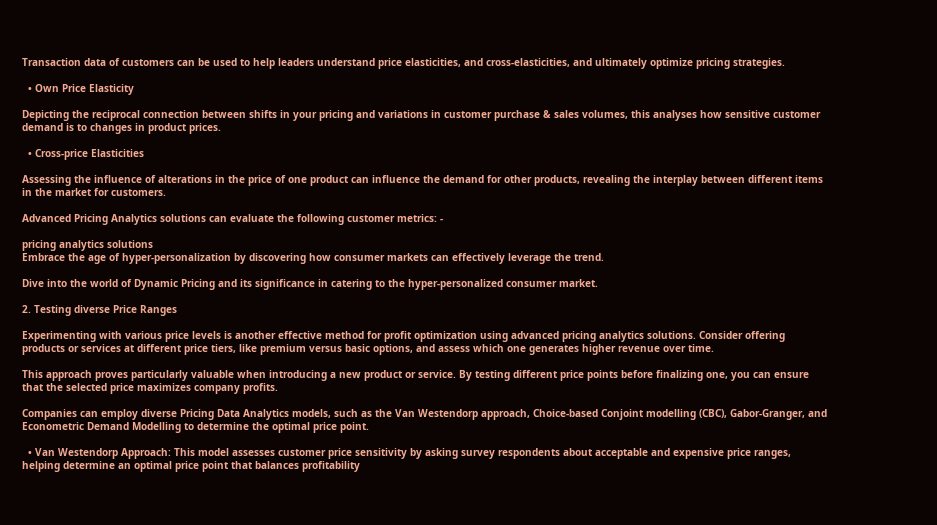Transaction data of customers can be used to help leaders understand price elasticities, and cross-elasticities, and ultimately optimize pricing strategies.

  • Own Price Elasticity

Depicting the reciprocal connection between shifts in your pricing and variations in customer purchase & sales volumes, this analyses how sensitive customer demand is to changes in product prices.

  • Cross-price Elasticities

Assessing the influence of alterations in the price of one product can influence the demand for other products, revealing the interplay between different items in the market for customers.

Advanced Pricing Analytics solutions can evaluate the following customer metrics: -

pricing analytics solutions
Embrace the age of hyper-personalization by discovering how consumer markets can effectively leverage the trend.

Dive into the world of Dynamic Pricing and its significance in catering to the hyper-personalized consumer market.

2. Testing diverse Price Ranges

Experimenting with various price levels is another effective method for profit optimization using advanced pricing analytics solutions. Consider offering products or services at different price tiers, like premium versus basic options, and assess which one generates higher revenue over time.

This approach proves particularly valuable when introducing a new product or service. By testing different price points before finalizing one, you can ensure that the selected price maximizes company profits.

Companies can employ diverse Pricing Data Analytics models, such as the Van Westendorp approach, Choice-based Conjoint modelling (CBC), Gabor-Granger, and Econometric Demand Modelling to determine the optimal price point.

  • Van Westendorp Approach: This model assesses customer price sensitivity by asking survey respondents about acceptable and expensive price ranges, helping determine an optimal price point that balances profitability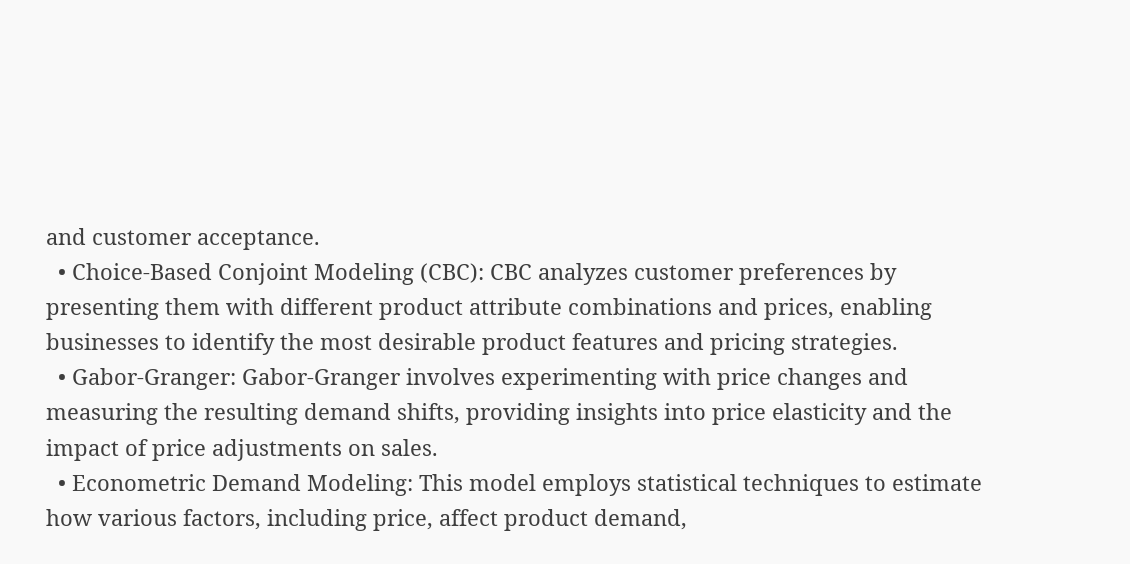and customer acceptance.
  • Choice-Based Conjoint Modeling (CBC): CBC analyzes customer preferences by presenting them with different product attribute combinations and prices, enabling businesses to identify the most desirable product features and pricing strategies.
  • Gabor-Granger: Gabor-Granger involves experimenting with price changes and measuring the resulting demand shifts, providing insights into price elasticity and the impact of price adjustments on sales.
  • Econometric Demand Modeling: This model employs statistical techniques to estimate how various factors, including price, affect product demand,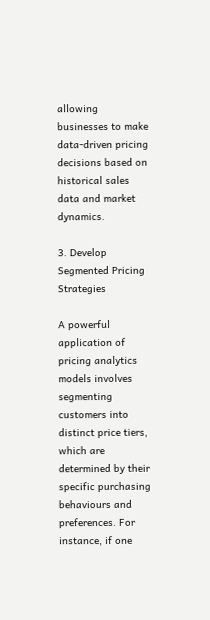allowing businesses to make data-driven pricing decisions based on historical sales data and market dynamics.

3. Develop Segmented Pricing Strategies

A powerful application of pricing analytics models involves segmenting customers into distinct price tiers, which are determined by their specific purchasing behaviours and preferences. For instance, if one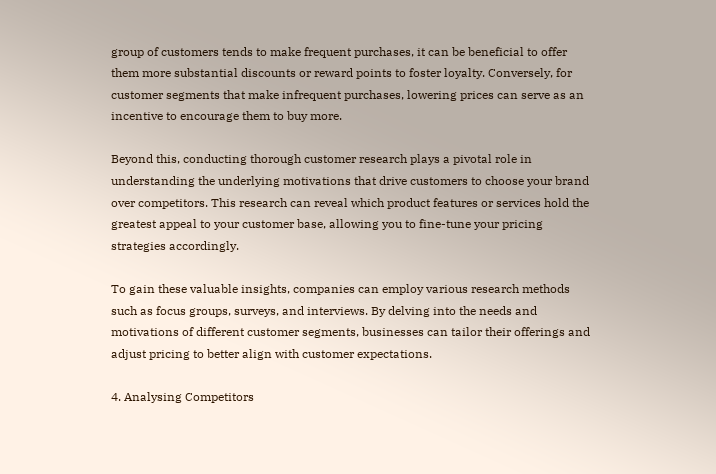group of customers tends to make frequent purchases, it can be beneficial to offer them more substantial discounts or reward points to foster loyalty. Conversely, for customer segments that make infrequent purchases, lowering prices can serve as an incentive to encourage them to buy more.

Beyond this, conducting thorough customer research plays a pivotal role in understanding the underlying motivations that drive customers to choose your brand over competitors. This research can reveal which product features or services hold the greatest appeal to your customer base, allowing you to fine-tune your pricing strategies accordingly.

To gain these valuable insights, companies can employ various research methods such as focus groups, surveys, and interviews. By delving into the needs and motivations of different customer segments, businesses can tailor their offerings and adjust pricing to better align with customer expectations.

4. Analysing Competitors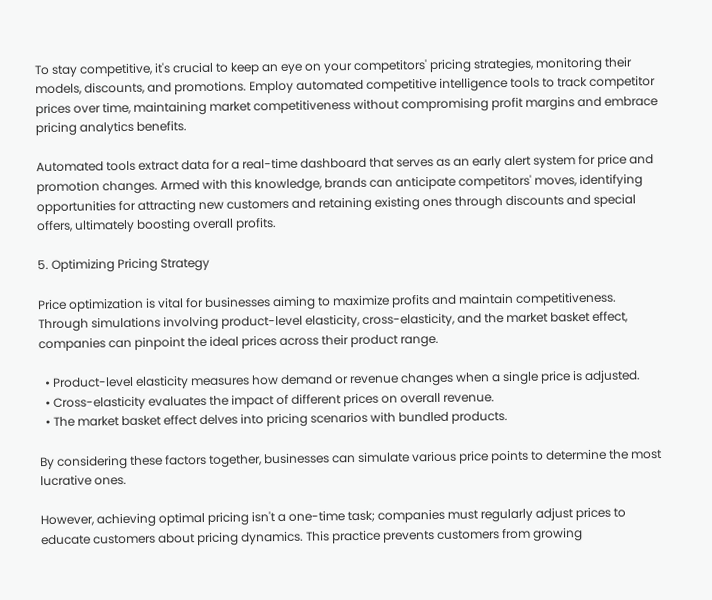To stay competitive, it's crucial to keep an eye on your competitors' pricing strategies, monitoring their models, discounts, and promotions. Employ automated competitive intelligence tools to track competitor prices over time, maintaining market competitiveness without compromising profit margins and embrace pricing analytics benefits.

Automated tools extract data for a real-time dashboard that serves as an early alert system for price and promotion changes. Armed with this knowledge, brands can anticipate competitors' moves, identifying opportunities for attracting new customers and retaining existing ones through discounts and special offers, ultimately boosting overall profits.

5. Optimizing Pricing Strategy

Price optimization is vital for businesses aiming to maximize profits and maintain competitiveness. Through simulations involving product-level elasticity, cross-elasticity, and the market basket effect, companies can pinpoint the ideal prices across their product range.

  • Product-level elasticity measures how demand or revenue changes when a single price is adjusted.
  • Cross-elasticity evaluates the impact of different prices on overall revenue.
  • The market basket effect delves into pricing scenarios with bundled products.

By considering these factors together, businesses can simulate various price points to determine the most lucrative ones.

However, achieving optimal pricing isn't a one-time task; companies must regularly adjust prices to educate customers about pricing dynamics. This practice prevents customers from growing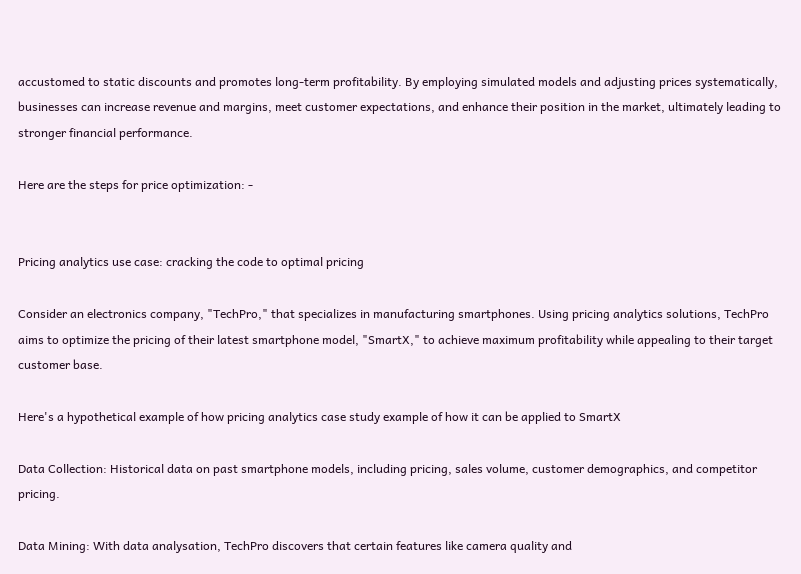accustomed to static discounts and promotes long-term profitability. By employing simulated models and adjusting prices systematically, businesses can increase revenue and margins, meet customer expectations, and enhance their position in the market, ultimately leading to stronger financial performance.

Here are the steps for price optimization: -


Pricing analytics use case: cracking the code to optimal pricing

Consider an electronics company, "TechPro," that specializes in manufacturing smartphones. Using pricing analytics solutions, TechPro aims to optimize the pricing of their latest smartphone model, "SmartX," to achieve maximum profitability while appealing to their target customer base.

Here's a hypothetical example of how pricing analytics case study example of how it can be applied to SmartX

Data Collection: Historical data on past smartphone models, including pricing, sales volume, customer demographics, and competitor pricing.

Data Mining: With data analysation, TechPro discovers that certain features like camera quality and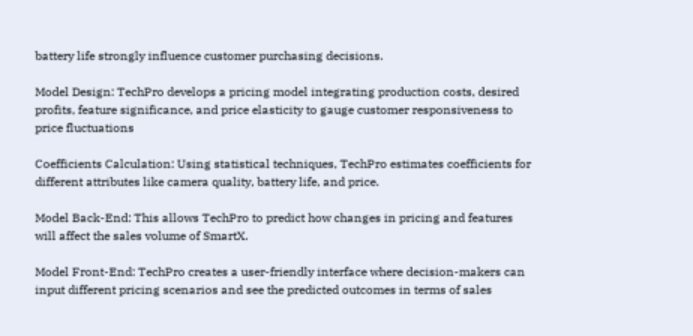battery life strongly influence customer purchasing decisions.

Model Design: TechPro develops a pricing model integrating production costs, desired profits, feature significance, and price elasticity to gauge customer responsiveness to price fluctuations

Coefficients Calculation: Using statistical techniques, TechPro estimates coefficients for different attributes like camera quality, battery life, and price.

Model Back-End: This allows TechPro to predict how changes in pricing and features will affect the sales volume of SmartX.

Model Front-End: TechPro creates a user-friendly interface where decision-makers can input different pricing scenarios and see the predicted outcomes in terms of sales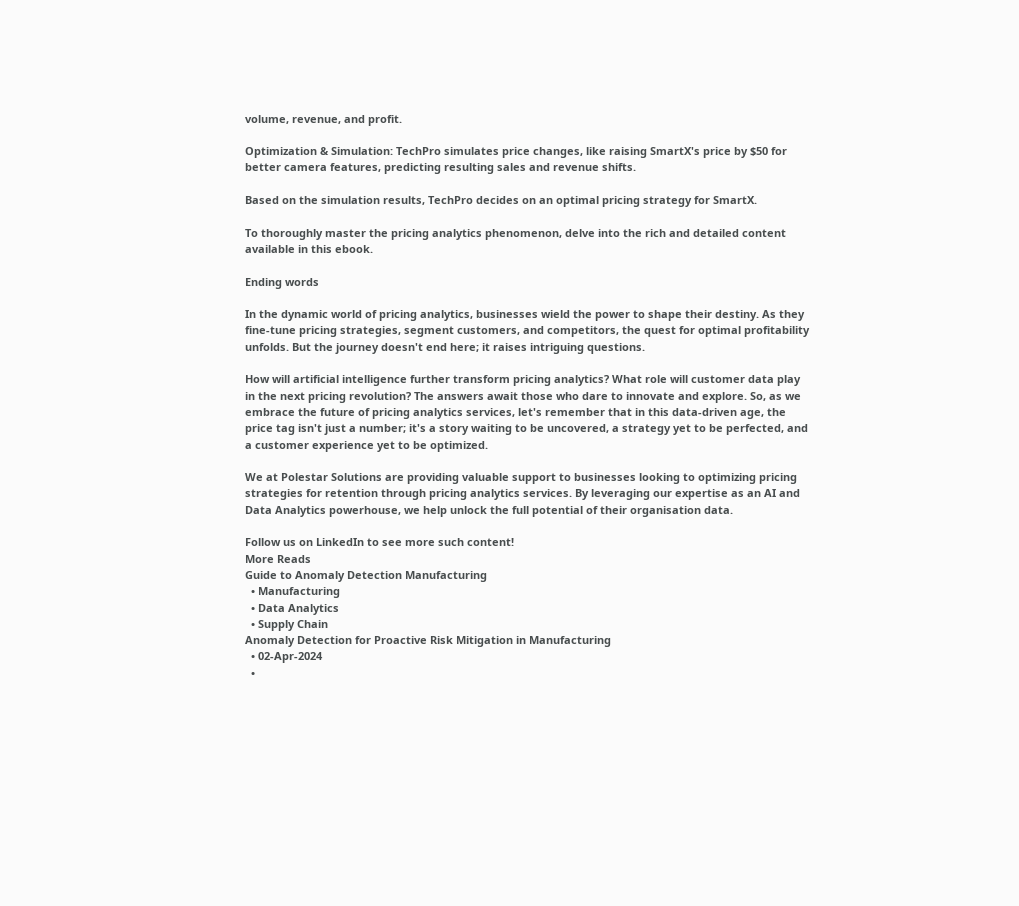volume, revenue, and profit.

Optimization & Simulation: TechPro simulates price changes, like raising SmartX's price by $50 for better camera features, predicting resulting sales and revenue shifts.

Based on the simulation results, TechPro decides on an optimal pricing strategy for SmartX.

To thoroughly master the pricing analytics phenomenon, delve into the rich and detailed content available in this ebook.

Ending words

In the dynamic world of pricing analytics, businesses wield the power to shape their destiny. As they fine-tune pricing strategies, segment customers, and competitors, the quest for optimal profitability unfolds. But the journey doesn't end here; it raises intriguing questions.

How will artificial intelligence further transform pricing analytics? What role will customer data play in the next pricing revolution? The answers await those who dare to innovate and explore. So, as we embrace the future of pricing analytics services, let's remember that in this data-driven age, the price tag isn't just a number; it's a story waiting to be uncovered, a strategy yet to be perfected, and a customer experience yet to be optimized.

We at Polestar Solutions are providing valuable support to businesses looking to optimizing pricing strategies for retention through pricing analytics services. By leveraging our expertise as an AI and Data Analytics powerhouse, we help unlock the full potential of their organisation data.

Follow us on LinkedIn to see more such content!
More Reads
Guide to Anomaly Detection Manufacturing
  • Manufacturing
  • Data Analytics
  • Supply Chain
Anomaly Detection for Proactive Risk Mitigation in Manufacturing
  • 02-Apr-2024
  •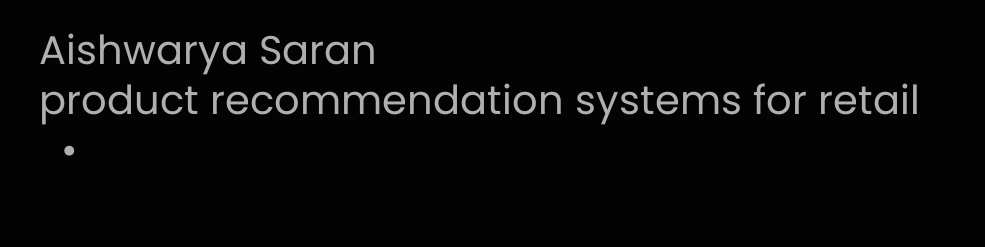Aishwarya Saran
product recommendation systems for retail
  •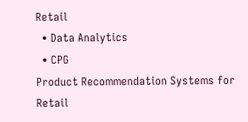Retail
  • Data Analytics
  • CPG
Product Recommendation Systems for Retail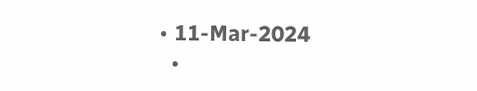• 11-Mar-2024
  •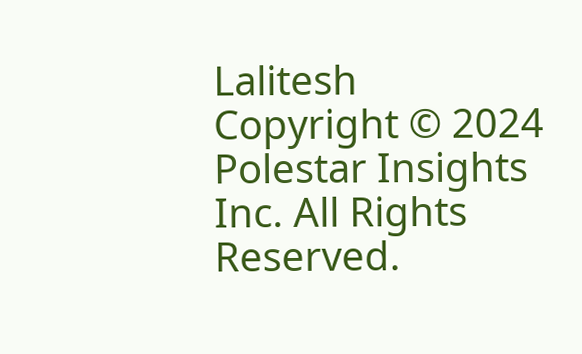Lalitesh
Copyright © 2024 Polestar Insights Inc. All Rights Reserved.